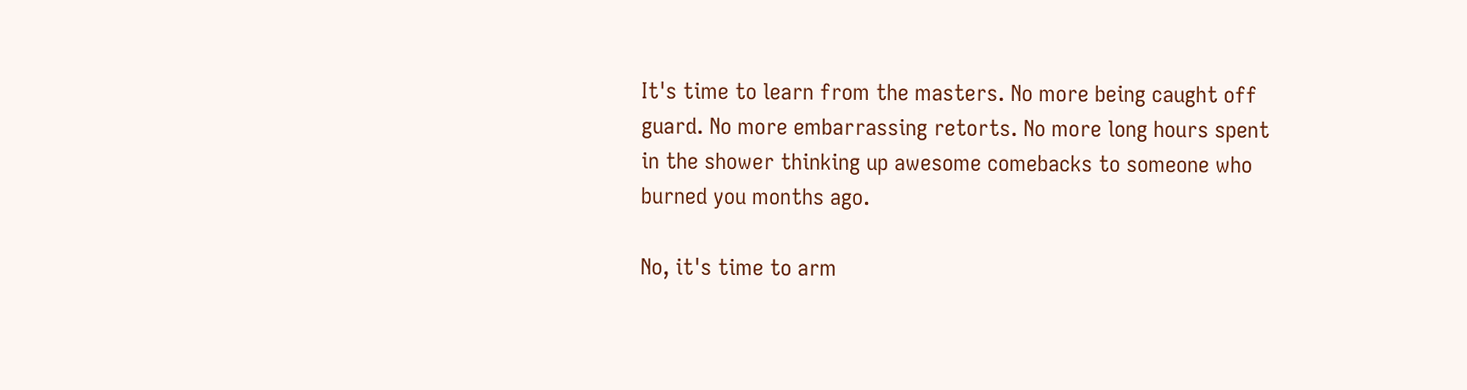It's time to learn from the masters. No more being caught off guard. No more embarrassing retorts. No more long hours spent in the shower thinking up awesome comebacks to someone who burned you months ago.

No, it's time to arm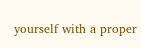yourself with a proper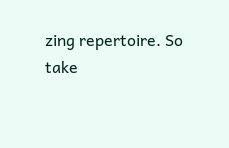zing repertoire. So take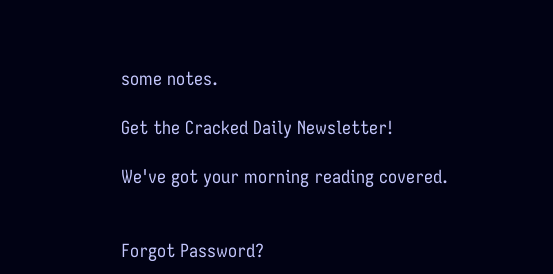some notes.

Get the Cracked Daily Newsletter!

We've got your morning reading covered.


Forgot Password?